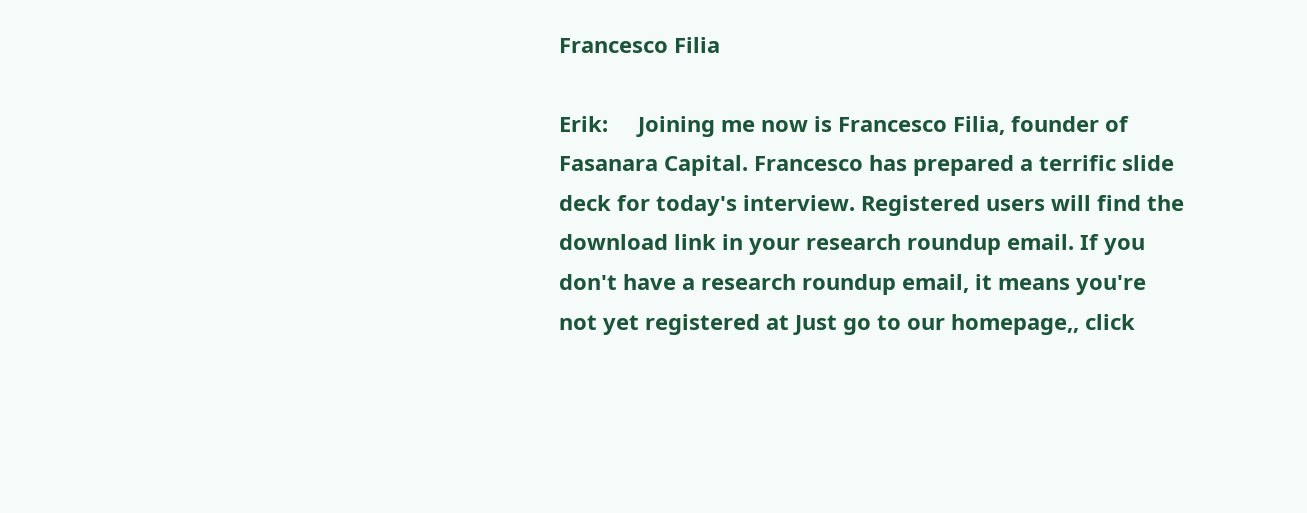Francesco Filia

Erik:     Joining me now is Francesco Filia, founder of Fasanara Capital. Francesco has prepared a terrific slide deck for today's interview. Registered users will find the download link in your research roundup email. If you don't have a research roundup email, it means you're not yet registered at Just go to our homepage,, click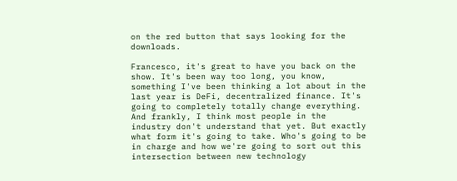on the red button that says looking for the downloads.

Francesco, it's great to have you back on the show. It's been way too long, you know, something I've been thinking a lot about in the last year is DeFi, decentralized finance. It's going to completely totally change everything. And frankly, I think most people in the industry don't understand that yet. But exactly what form it's going to take. Who's going to be in charge and how we're going to sort out this intersection between new technology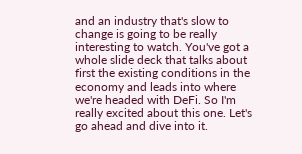and an industry that's slow to change is going to be really interesting to watch. You've got a whole slide deck that talks about first the existing conditions in the economy and leads into where we're headed with DeFi. So I'm really excited about this one. Let's go ahead and dive into it.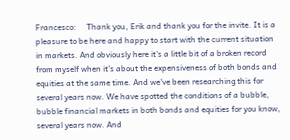Francesco:     Thank you, Erik and thank you for the invite. It is a pleasure to be here and happy to start with the current situation in markets. And obviously here it's a little bit of a broken record from myself when it's about the expensiveness of both bonds and equities at the same time. And we've been researching this for several years now. We have spotted the conditions of a bubble, bubble financial markets in both bonds and equities for you know, several years now. And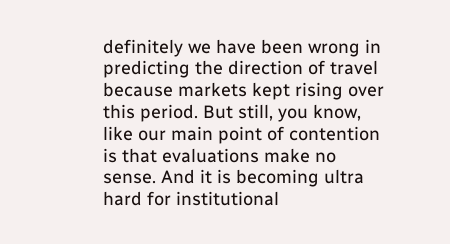definitely we have been wrong in predicting the direction of travel because markets kept rising over this period. But still, you know, like our main point of contention is that evaluations make no sense. And it is becoming ultra hard for institutional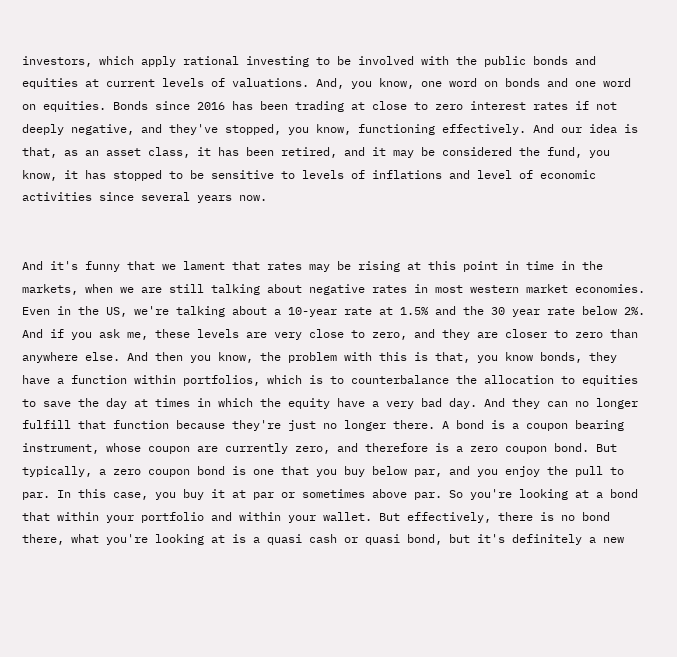investors, which apply rational investing to be involved with the public bonds and equities at current levels of valuations. And, you know, one word on bonds and one word on equities. Bonds since 2016 has been trading at close to zero interest rates if not deeply negative, and they've stopped, you know, functioning effectively. And our idea is that, as an asset class, it has been retired, and it may be considered the fund, you know, it has stopped to be sensitive to levels of inflations and level of economic activities since several years now.


And it's funny that we lament that rates may be rising at this point in time in the markets, when we are still talking about negative rates in most western market economies. Even in the US, we're talking about a 10-year rate at 1.5% and the 30 year rate below 2%. And if you ask me, these levels are very close to zero, and they are closer to zero than anywhere else. And then you know, the problem with this is that, you know bonds, they have a function within portfolios, which is to counterbalance the allocation to equities to save the day at times in which the equity have a very bad day. And they can no longer fulfill that function because they're just no longer there. A bond is a coupon bearing instrument, whose coupon are currently zero, and therefore is a zero coupon bond. But typically, a zero coupon bond is one that you buy below par, and you enjoy the pull to par. In this case, you buy it at par or sometimes above par. So you're looking at a bond that within your portfolio and within your wallet. But effectively, there is no bond there, what you're looking at is a quasi cash or quasi bond, but it's definitely a new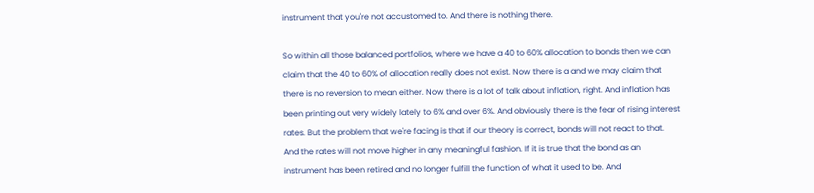instrument that you're not accustomed to. And there is nothing there.

So within all those balanced portfolios, where we have a 40 to 60% allocation to bonds then we can claim that the 40 to 60% of allocation really does not exist. Now there is a and we may claim that there is no reversion to mean either. Now there is a lot of talk about inflation, right. And inflation has been printing out very widely lately to 6% and over 6%. And obviously there is the fear of rising interest rates. But the problem that we're facing is that if our theory is correct, bonds will not react to that. And the rates will not move higher in any meaningful fashion. If it is true that the bond as an instrument has been retired and no longer fulfill the function of what it used to be. And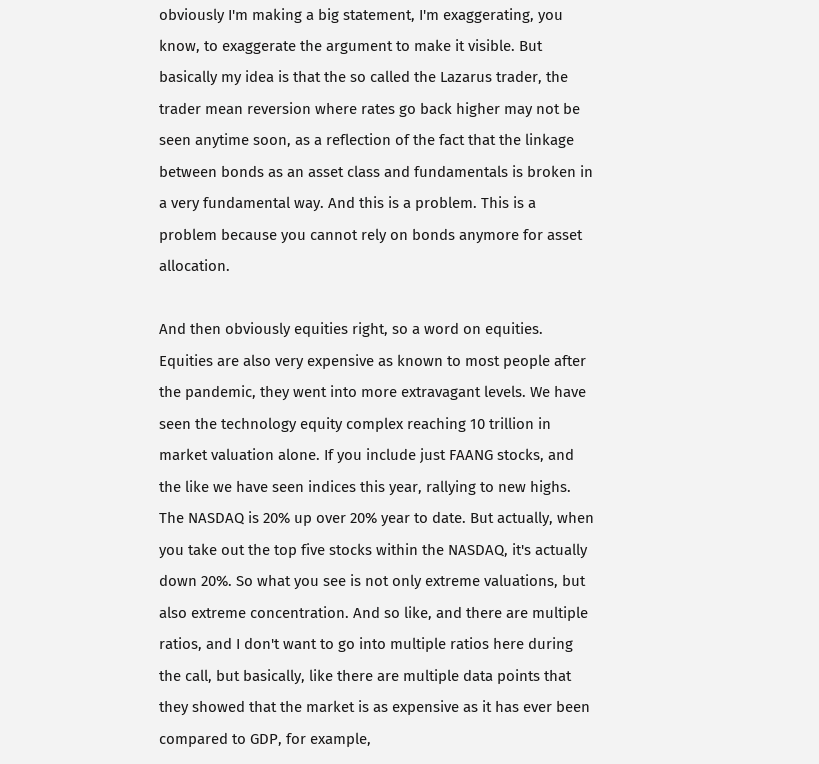obviously I'm making a big statement, I'm exaggerating, you know, to exaggerate the argument to make it visible. But basically my idea is that the so called the Lazarus trader, the trader mean reversion where rates go back higher may not be seen anytime soon, as a reflection of the fact that the linkage between bonds as an asset class and fundamentals is broken in a very fundamental way. And this is a problem. This is a problem because you cannot rely on bonds anymore for asset allocation.

And then obviously equities right, so a word on equities. Equities are also very expensive as known to most people after the pandemic, they went into more extravagant levels. We have seen the technology equity complex reaching 10 trillion in market valuation alone. If you include just FAANG stocks, and the like we have seen indices this year, rallying to new highs. The NASDAQ is 20% up over 20% year to date. But actually, when you take out the top five stocks within the NASDAQ, it's actually down 20%. So what you see is not only extreme valuations, but also extreme concentration. And so like, and there are multiple ratios, and I don't want to go into multiple ratios here during the call, but basically, like there are multiple data points that they showed that the market is as expensive as it has ever been compared to GDP, for example,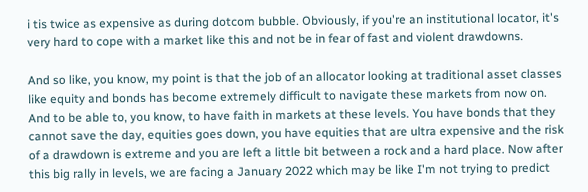i tis twice as expensive as during dotcom bubble. Obviously, if you're an institutional locator, it's very hard to cope with a market like this and not be in fear of fast and violent drawdowns.

And so like, you know, my point is that the job of an allocator looking at traditional asset classes like equity and bonds has become extremely difficult to navigate these markets from now on. And to be able to, you know, to have faith in markets at these levels. You have bonds that they cannot save the day, equities goes down, you have equities that are ultra expensive and the risk of a drawdown is extreme and you are left a little bit between a rock and a hard place. Now after this big rally in levels, we are facing a January 2022 which may be like I'm not trying to predict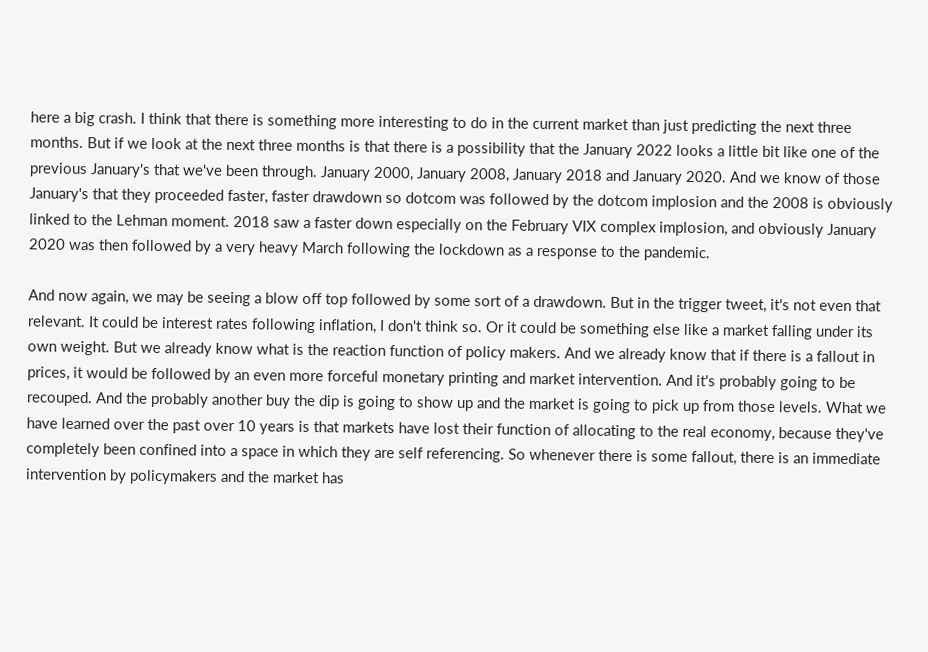here a big crash. I think that there is something more interesting to do in the current market than just predicting the next three months. But if we look at the next three months is that there is a possibility that the January 2022 looks a little bit like one of the previous January's that we've been through. January 2000, January 2008, January 2018 and January 2020. And we know of those January's that they proceeded faster, faster drawdown so dotcom was followed by the dotcom implosion and the 2008 is obviously linked to the Lehman moment. 2018 saw a faster down especially on the February VIX complex implosion, and obviously January 2020 was then followed by a very heavy March following the lockdown as a response to the pandemic.

And now again, we may be seeing a blow off top followed by some sort of a drawdown. But in the trigger tweet, it's not even that relevant. It could be interest rates following inflation, I don't think so. Or it could be something else like a market falling under its own weight. But we already know what is the reaction function of policy makers. And we already know that if there is a fallout in prices, it would be followed by an even more forceful monetary printing and market intervention. And it's probably going to be recouped. And the probably another buy the dip is going to show up and the market is going to pick up from those levels. What we have learned over the past over 10 years is that markets have lost their function of allocating to the real economy, because they've completely been confined into a space in which they are self referencing. So whenever there is some fallout, there is an immediate intervention by policymakers and the market has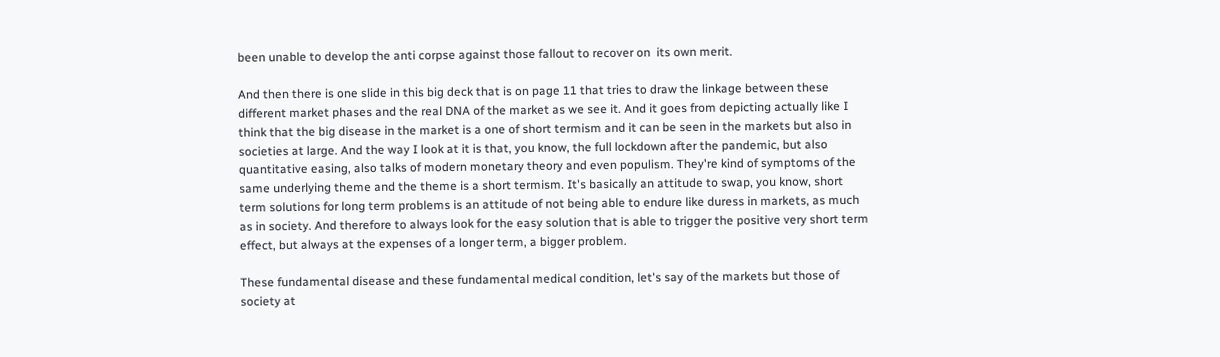been unable to develop the anti corpse against those fallout to recover on  its own merit.

And then there is one slide in this big deck that is on page 11 that tries to draw the linkage between these different market phases and the real DNA of the market as we see it. And it goes from depicting actually like I think that the big disease in the market is a one of short termism and it can be seen in the markets but also in societies at large. And the way I look at it is that, you know, the full lockdown after the pandemic, but also quantitative easing, also talks of modern monetary theory and even populism. They're kind of symptoms of the same underlying theme and the theme is a short termism. It's basically an attitude to swap, you know, short term solutions for long term problems is an attitude of not being able to endure like duress in markets, as much as in society. And therefore to always look for the easy solution that is able to trigger the positive very short term effect, but always at the expenses of a longer term, a bigger problem.

These fundamental disease and these fundamental medical condition, let's say of the markets but those of society at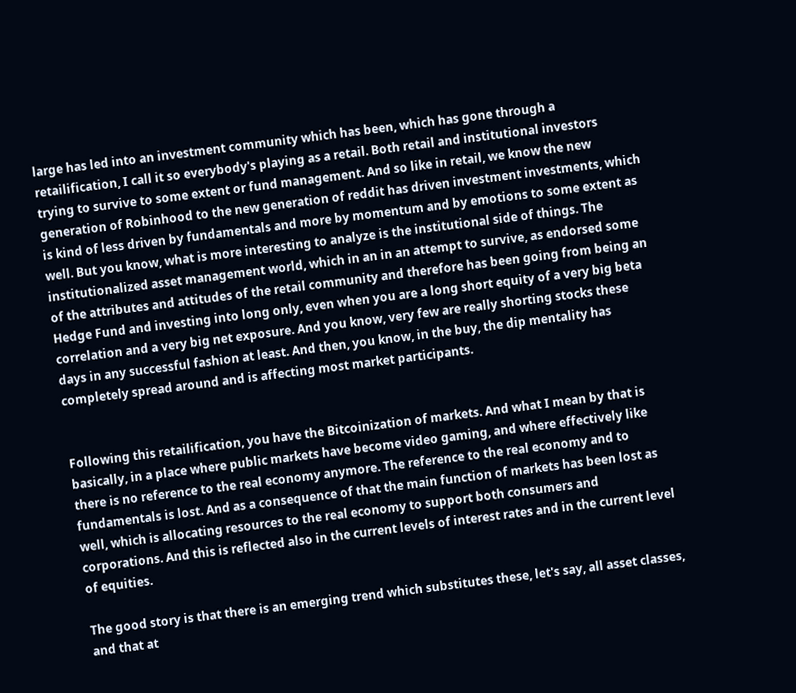large has led into an investment community which has been, which has gone through a retailification, I call it so everybody's playing as a retail. Both retail and institutional investors trying to survive to some extent or fund management. And so like in retail, we know the new generation of Robinhood to the new generation of reddit has driven investment investments, which is kind of less driven by fundamentals and more by momentum and by emotions to some extent as well. But you know, what is more interesting to analyze is the institutional side of things. The institutionalized asset management world, which in an in an attempt to survive, as endorsed some of the attributes and attitudes of the retail community and therefore has been going from being an Hedge Fund and investing into long only, even when you are a long short equity of a very big beta correlation and a very big net exposure. And you know, very few are really shorting stocks these days in any successful fashion at least. And then, you know, in the buy, the dip mentality has completely spread around and is affecting most market participants.


Following this retailification, you have the Bitcoinization of markets. And what I mean by that is basically, in a place where public markets have become video gaming, and where effectively like there is no reference to the real economy anymore. The reference to the real economy and to fundamentals is lost. And as a consequence of that the main function of markets has been lost as well, which is allocating resources to the real economy to support both consumers and corporations. And this is reflected also in the current levels of interest rates and in the current level of equities.

The good story is that there is an emerging trend which substitutes these, let's say, all asset classes, and that at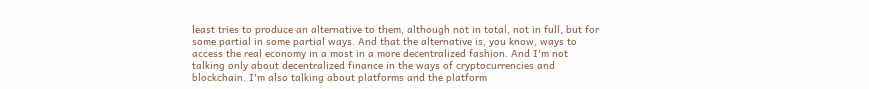least tries to produce an alternative to them, although not in total, not in full, but for some partial in some partial ways. And that the alternative is, you know, ways to access the real economy in a most in a more decentralized fashion. And I'm not talking only about decentralized finance in the ways of cryptocurrencies and blockchain. I'm also talking about platforms and the platform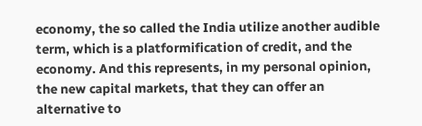economy, the so called the India utilize another audible term, which is a platformification of credit, and the economy. And this represents, in my personal opinion, the new capital markets, that they can offer an alternative to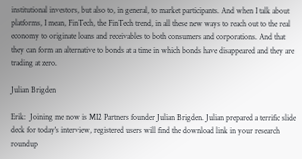institutional investors, but also to, in general, to market participants. And when I talk about platforms, I mean, FinTech, the FinTech trend, in all these new ways to reach out to the real economy to originate loans and receivables to both consumers and corporations. And that they can form an alternative to bonds at a time in which bonds have disappeared and they are trading at zero.

Julian Brigden

Erik:  Joining me now is MI2 Partners founder Julian Brigden. Julian prepared a terrific slide deck for today's interview, registered users will find the download link in your research roundup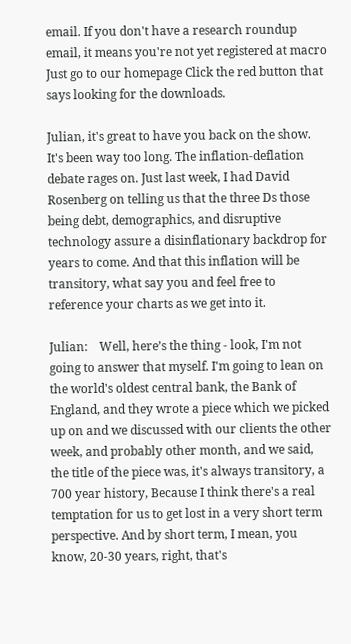email. If you don't have a research roundup email, it means you're not yet registered at macro Just go to our homepage Click the red button that says looking for the downloads.

Julian, it's great to have you back on the show. It's been way too long. The inflation-deflation debate rages on. Just last week, I had David Rosenberg on telling us that the three Ds those being debt, demographics, and disruptive technology assure a disinflationary backdrop for years to come. And that this inflation will be transitory, what say you and feel free to reference your charts as we get into it.

Julian:    Well, here’s the thing - look, I'm not going to answer that myself. I'm going to lean on the world's oldest central bank, the Bank of England, and they wrote a piece which we picked up on and we discussed with our clients the other week, and probably other month, and we said, the title of the piece was, it's always transitory, a 700 year history, Because I think there's a real temptation for us to get lost in a very short term perspective. And by short term, I mean, you know, 20-30 years, right, that's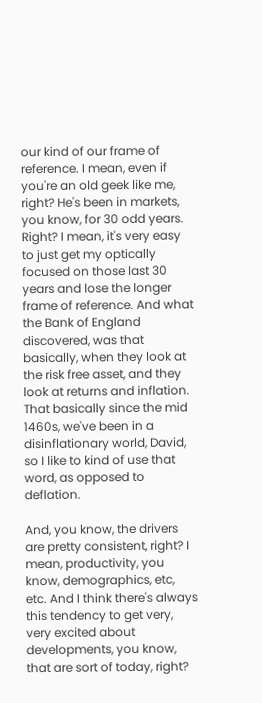our kind of our frame of reference. I mean, even if you're an old geek like me, right? He's been in markets, you know, for 30 odd years. Right? I mean, it's very easy to just get my optically focused on those last 30 years and lose the longer frame of reference. And what the Bank of England discovered, was that basically, when they look at the risk free asset, and they look at returns and inflation. That basically since the mid 1460s, we've been in a disinflationary world, David, so I like to kind of use that word, as opposed to deflation.

And, you know, the drivers are pretty consistent, right? I mean, productivity, you know, demographics, etc, etc. And I think there's always this tendency to get very, very excited about developments, you know, that are sort of today, right?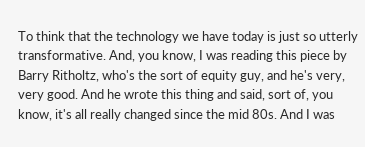To think that the technology we have today is just so utterly transformative. And, you know, I was reading this piece by Barry Ritholtz, who's the sort of equity guy, and he's very, very good. And he wrote this thing and said, sort of, you know, it's all really changed since the mid 80s. And I was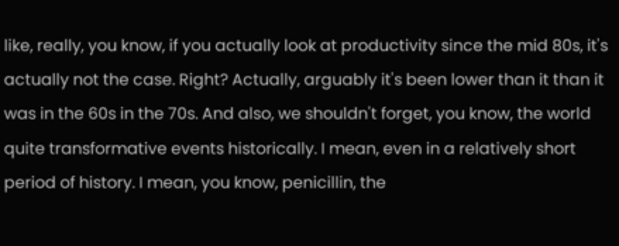like, really, you know, if you actually look at productivity since the mid 80s, it's actually not the case. Right? Actually, arguably it's been lower than it than it was in the 60s in the 70s. And also, we shouldn't forget, you know, the world quite transformative events historically. I mean, even in a relatively short period of history. I mean, you know, penicillin, the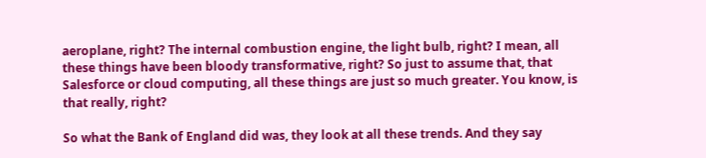aeroplane, right? The internal combustion engine, the light bulb, right? I mean, all these things have been bloody transformative, right? So just to assume that, that Salesforce or cloud computing, all these things are just so much greater. You know, is that really, right?

So what the Bank of England did was, they look at all these trends. And they say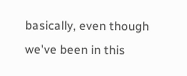basically, even though we've been in this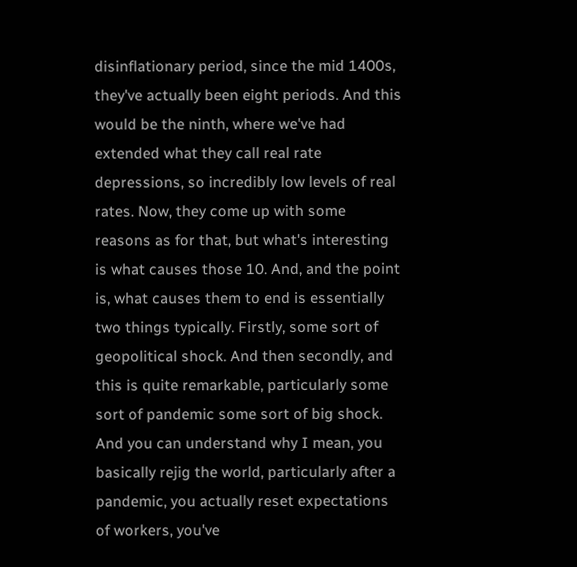disinflationary period, since the mid 1400s, they've actually been eight periods. And this would be the ninth, where we've had extended what they call real rate depressions, so incredibly low levels of real rates. Now, they come up with some reasons as for that, but what's interesting is what causes those 10. And, and the point is, what causes them to end is essentially two things typically. Firstly, some sort of geopolitical shock. And then secondly, and this is quite remarkable, particularly some sort of pandemic some sort of big shock. And you can understand why I mean, you basically rejig the world, particularly after a pandemic, you actually reset expectations of workers, you've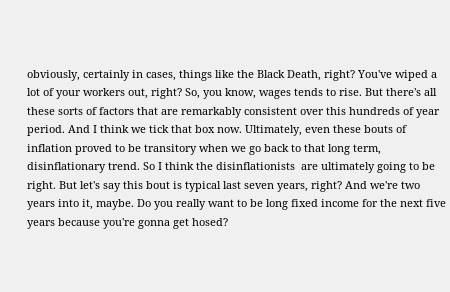obviously, certainly in cases, things like the Black Death, right? You've wiped a lot of your workers out, right? So, you know, wages tends to rise. But there's all these sorts of factors that are remarkably consistent over this hundreds of year period. And I think we tick that box now. Ultimately, even these bouts of inflation proved to be transitory when we go back to that long term, disinflationary trend. So I think the disinflationists  are ultimately going to be right. But let's say this bout is typical last seven years, right? And we're two years into it, maybe. Do you really want to be long fixed income for the next five years because you're gonna get hosed?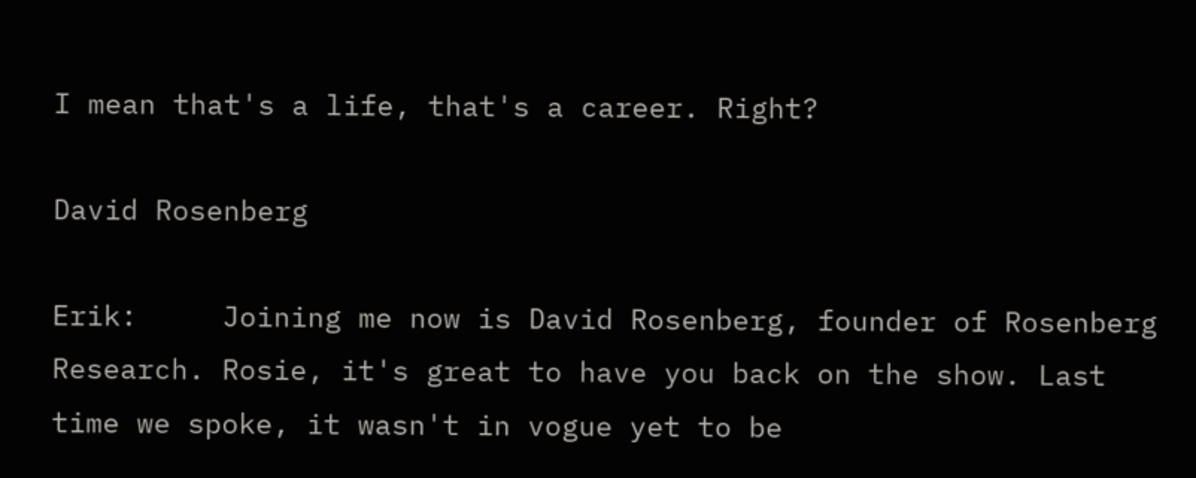I mean that's a life, that's a career. Right?

David Rosenberg

Erik:     Joining me now is David Rosenberg, founder of Rosenberg Research. Rosie, it's great to have you back on the show. Last time we spoke, it wasn't in vogue yet to be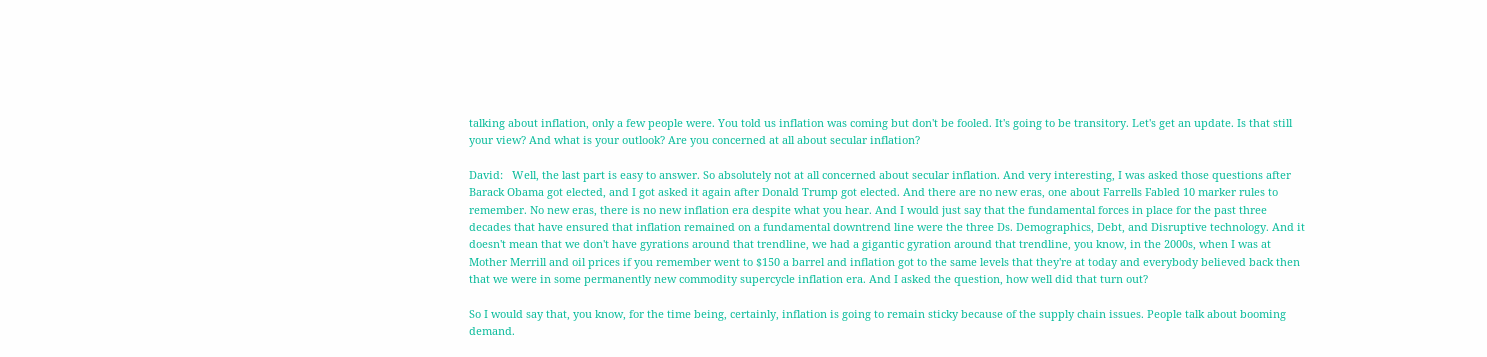talking about inflation, only a few people were. You told us inflation was coming but don't be fooled. It's going to be transitory. Let's get an update. Is that still your view? And what is your outlook? Are you concerned at all about secular inflation?

David:   Well, the last part is easy to answer. So absolutely not at all concerned about secular inflation. And very interesting, I was asked those questions after Barack Obama got elected, and I got asked it again after Donald Trump got elected. And there are no new eras, one about Farrells Fabled 10 marker rules to remember. No new eras, there is no new inflation era despite what you hear. And I would just say that the fundamental forces in place for the past three decades that have ensured that inflation remained on a fundamental downtrend line were the three Ds. Demographics, Debt, and Disruptive technology. And it doesn't mean that we don't have gyrations around that trendline, we had a gigantic gyration around that trendline, you know, in the 2000s, when I was at Mother Merrill and oil prices if you remember went to $150 a barrel and inflation got to the same levels that they're at today and everybody believed back then that we were in some permanently new commodity supercycle inflation era. And I asked the question, how well did that turn out?

So I would say that, you know, for the time being, certainly, inflation is going to remain sticky because of the supply chain issues. People talk about booming demand.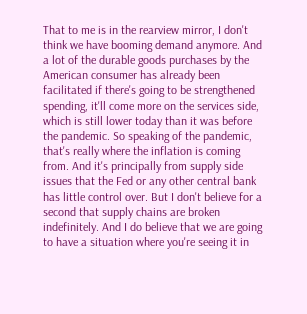That to me is in the rearview mirror, I don't think we have booming demand anymore. And a lot of the durable goods purchases by the American consumer has already been facilitated if there's going to be strengthened spending, it'll come more on the services side, which is still lower today than it was before the pandemic. So speaking of the pandemic, that's really where the inflation is coming from. And it's principally from supply side issues that the Fed or any other central bank has little control over. But I don't believe for a second that supply chains are broken indefinitely. And I do believe that we are going to have a situation where you're seeing it in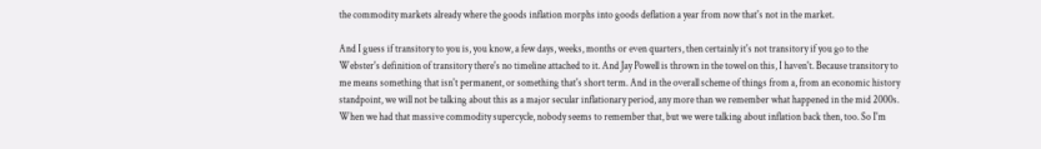the commodity markets already where the goods inflation morphs into goods deflation a year from now that's not in the market.

And I guess if transitory to you is, you know, a few days, weeks, months or even quarters, then certainly it's not transitory if you go to the Webster's definition of transitory there's no timeline attached to it. And Jay Powell is thrown in the towel on this, I haven't. Because transitory to me means something that isn't permanent, or something that's short term. And in the overall scheme of things from a, from an economic history standpoint, we will not be talking about this as a major secular inflationary period, any more than we remember what happened in the mid 2000s. When we had that massive commodity supercycle, nobody seems to remember that, but we were talking about inflation back then, too. So I'm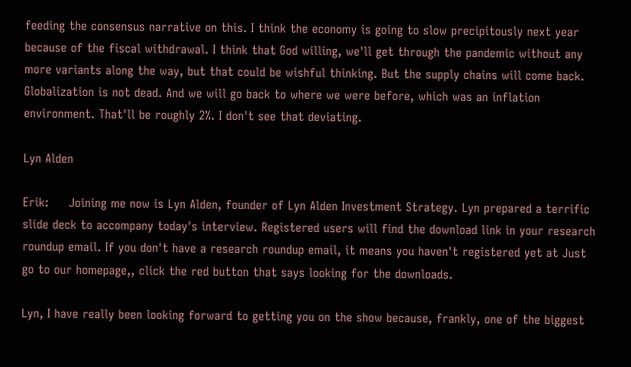feeding the consensus narrative on this. I think the economy is going to slow precipitously next year because of the fiscal withdrawal. I think that God willing, we'll get through the pandemic without any more variants along the way, but that could be wishful thinking. But the supply chains will come back. Globalization is not dead. And we will go back to where we were before, which was an inflation environment. That'll be roughly 2%. I don't see that deviating.

Lyn Alden

Erik:     Joining me now is Lyn Alden, founder of Lyn Alden Investment Strategy. Lyn prepared a terrific slide deck to accompany today's interview. Registered users will find the download link in your research roundup email. If you don't have a research roundup email, it means you haven't registered yet at Just go to our homepage,, click the red button that says looking for the downloads.

Lyn, I have really been looking forward to getting you on the show because, frankly, one of the biggest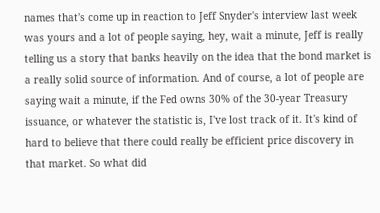names that's come up in reaction to Jeff Snyder's interview last week was yours and a lot of people saying, hey, wait a minute, Jeff is really telling us a story that banks heavily on the idea that the bond market is a really solid source of information. And of course, a lot of people are saying wait a minute, if the Fed owns 30% of the 30-year Treasury issuance, or whatever the statistic is, I've lost track of it. It's kind of hard to believe that there could really be efficient price discovery in that market. So what did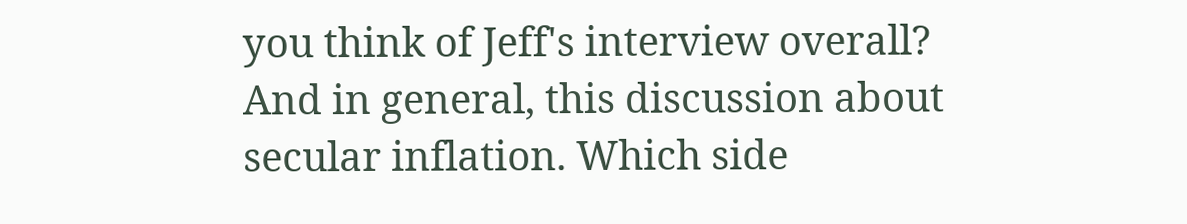you think of Jeff's interview overall? And in general, this discussion about secular inflation. Which side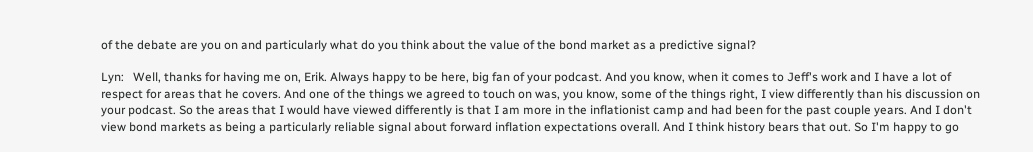of the debate are you on and particularly what do you think about the value of the bond market as a predictive signal?

Lyn:   Well, thanks for having me on, Erik. Always happy to be here, big fan of your podcast. And you know, when it comes to Jeff's work and I have a lot of respect for areas that he covers. And one of the things we agreed to touch on was, you know, some of the things right, I view differently than his discussion on your podcast. So the areas that I would have viewed differently is that I am more in the inflationist camp and had been for the past couple years. And I don't view bond markets as being a particularly reliable signal about forward inflation expectations overall. And I think history bears that out. So I'm happy to go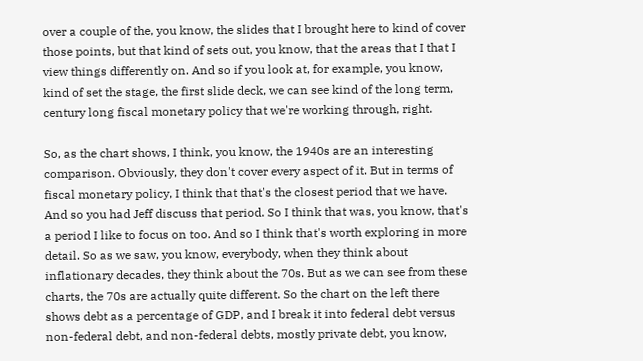over a couple of the, you know, the slides that I brought here to kind of cover those points, but that kind of sets out, you know, that the areas that I that I view things differently on. And so if you look at, for example, you know, kind of set the stage, the first slide deck, we can see kind of the long term, century long fiscal monetary policy that we're working through, right.

So, as the chart shows, I think, you know, the 1940s are an interesting comparison. Obviously, they don't cover every aspect of it. But in terms of fiscal monetary policy, I think that that's the closest period that we have. And so you had Jeff discuss that period. So I think that was, you know, that's a period I like to focus on too. And so I think that's worth exploring in more detail. So as we saw, you know, everybody, when they think about inflationary decades, they think about the 70s. But as we can see from these charts, the 70s are actually quite different. So the chart on the left there shows debt as a percentage of GDP, and I break it into federal debt versus non-federal debt, and non-federal debts, mostly private debt, you know,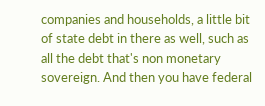companies and households, a little bit of state debt in there as well, such as all the debt that's non monetary sovereign. And then you have federal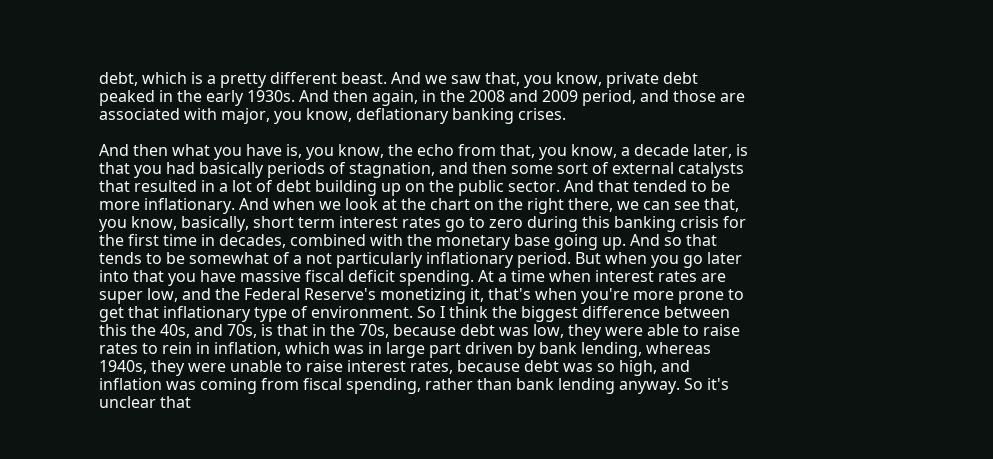debt, which is a pretty different beast. And we saw that, you know, private debt peaked in the early 1930s. And then again, in the 2008 and 2009 period, and those are associated with major, you know, deflationary banking crises.

And then what you have is, you know, the echo from that, you know, a decade later, is that you had basically periods of stagnation, and then some sort of external catalysts that resulted in a lot of debt building up on the public sector. And that tended to be more inflationary. And when we look at the chart on the right there, we can see that, you know, basically, short term interest rates go to zero during this banking crisis for the first time in decades, combined with the monetary base going up. And so that tends to be somewhat of a not particularly inflationary period. But when you go later into that you have massive fiscal deficit spending. At a time when interest rates are super low, and the Federal Reserve's monetizing it, that's when you're more prone to get that inflationary type of environment. So I think the biggest difference between this the 40s, and 70s, is that in the 70s, because debt was low, they were able to raise rates to rein in inflation, which was in large part driven by bank lending, whereas 1940s, they were unable to raise interest rates, because debt was so high, and inflation was coming from fiscal spending, rather than bank lending anyway. So it's unclear that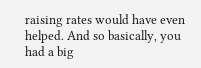raising rates would have even helped. And so basically, you had a big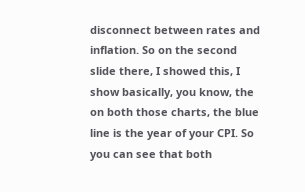disconnect between rates and inflation. So on the second slide there, I showed this, I show basically, you know, the on both those charts, the blue line is the year of your CPI. So you can see that both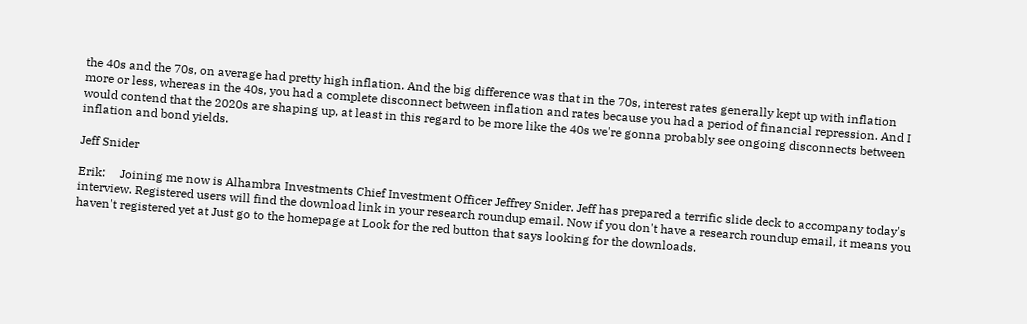the 40s and the 70s, on average had pretty high inflation. And the big difference was that in the 70s, interest rates generally kept up with inflation more or less, whereas in the 40s, you had a complete disconnect between inflation and rates because you had a period of financial repression. And I would contend that the 2020s are shaping up, at least in this regard to be more like the 40s we're gonna probably see ongoing disconnects between inflation and bond yields.

Jeff Snider

Erik:     Joining me now is Alhambra Investments Chief Investment Officer Jeffrey Snider. Jeff has prepared a terrific slide deck to accompany today's interview. Registered users will find the download link in your research roundup email. Now if you don't have a research roundup email, it means you haven't registered yet at Just go to the homepage at Look for the red button that says looking for the downloads.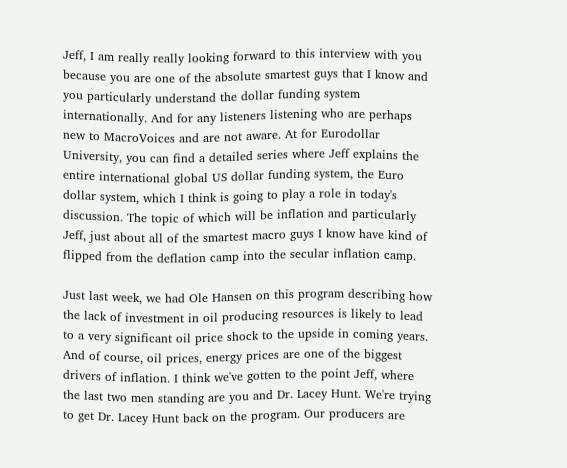Jeff, I am really really looking forward to this interview with you because you are one of the absolute smartest guys that I know and you particularly understand the dollar funding system internationally. And for any listeners listening who are perhaps new to MacroVoices and are not aware. At for Eurodollar University, you can find a detailed series where Jeff explains the entire international global US dollar funding system, the Euro dollar system, which I think is going to play a role in today's discussion. The topic of which will be inflation and particularly Jeff, just about all of the smartest macro guys I know have kind of flipped from the deflation camp into the secular inflation camp.

Just last week, we had Ole Hansen on this program describing how the lack of investment in oil producing resources is likely to lead to a very significant oil price shock to the upside in coming years. And of course, oil prices, energy prices are one of the biggest drivers of inflation. I think we've gotten to the point Jeff, where the last two men standing are you and Dr. Lacey Hunt. We're trying to get Dr. Lacey Hunt back on the program. Our producers are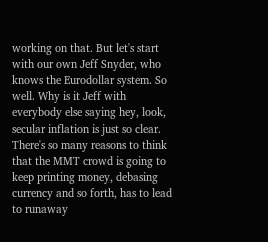working on that. But let's start with our own Jeff Snyder, who knows the Eurodollar system. So well. Why is it Jeff with everybody else saying hey, look, secular inflation is just so clear. There's so many reasons to think that the MMT crowd is going to keep printing money, debasing currency and so forth, has to lead to runaway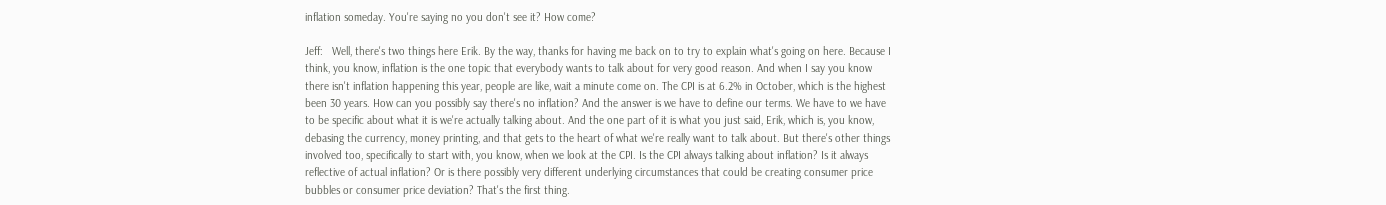inflation someday. You're saying no you don't see it? How come?

Jeff:   Well, there's two things here Erik. By the way, thanks for having me back on to try to explain what's going on here. Because I think, you know, inflation is the one topic that everybody wants to talk about for very good reason. And when I say you know there isn't inflation happening this year, people are like, wait a minute come on. The CPI is at 6.2% in October, which is the highest been 30 years. How can you possibly say there's no inflation? And the answer is we have to define our terms. We have to we have to be specific about what it is we're actually talking about. And the one part of it is what you just said, Erik, which is, you know, debasing the currency, money printing, and that gets to the heart of what we're really want to talk about. But there's other things involved too, specifically to start with, you know, when we look at the CPI. Is the CPI always talking about inflation? Is it always reflective of actual inflation? Or is there possibly very different underlying circumstances that could be creating consumer price bubbles or consumer price deviation? That's the first thing.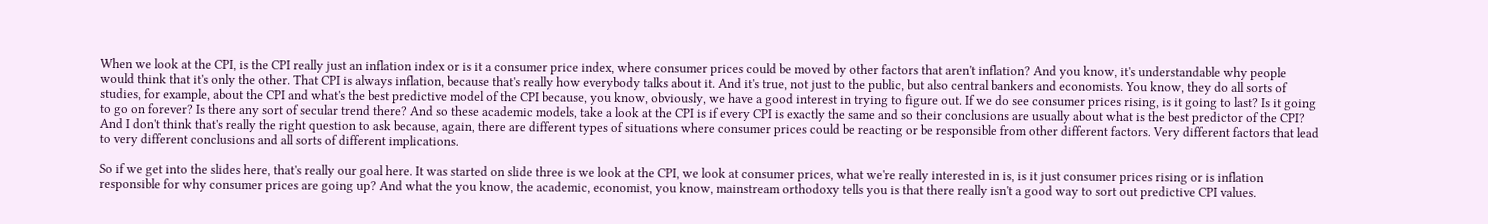When we look at the CPI, is the CPI really just an inflation index or is it a consumer price index, where consumer prices could be moved by other factors that aren't inflation? And you know, it's understandable why people would think that it's only the other. That CPI is always inflation, because that's really how everybody talks about it. And it's true, not just to the public, but also central bankers and economists. You know, they do all sorts of studies, for example, about the CPI and what's the best predictive model of the CPI because, you know, obviously, we have a good interest in trying to figure out. If we do see consumer prices rising, is it going to last? Is it going to go on forever? Is there any sort of secular trend there? And so these academic models, take a look at the CPI is if every CPI is exactly the same and so their conclusions are usually about what is the best predictor of the CPI? And I don't think that's really the right question to ask because, again, there are different types of situations where consumer prices could be reacting or be responsible from other different factors. Very different factors that lead to very different conclusions and all sorts of different implications.

So if we get into the slides here, that's really our goal here. It was started on slide three is we look at the CPI, we look at consumer prices, what we're really interested in is, is it just consumer prices rising or is inflation responsible for why consumer prices are going up? And what the you know, the academic, economist, you know, mainstream orthodoxy tells you is that there really isn't a good way to sort out predictive CPI values.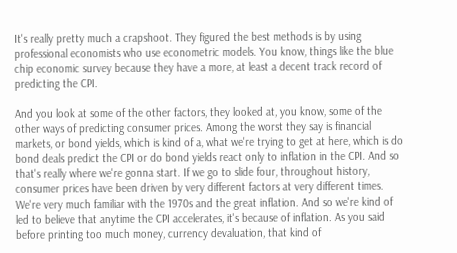It's really pretty much a crapshoot. They figured the best methods is by using professional economists who use econometric models. You know, things like the blue chip economic survey because they have a more, at least a decent track record of predicting the CPI.

And you look at some of the other factors, they looked at, you know, some of the other ways of predicting consumer prices. Among the worst they say is financial markets, or bond yields, which is kind of a, what we're trying to get at here, which is do bond deals predict the CPI or do bond yields react only to inflation in the CPI. And so that's really where we're gonna start. If we go to slide four, throughout history, consumer prices have been driven by very different factors at very different times. We're very much familiar with the 1970s and the great inflation. And so we're kind of led to believe that anytime the CPI accelerates, it's because of inflation. As you said before printing too much money, currency devaluation, that kind of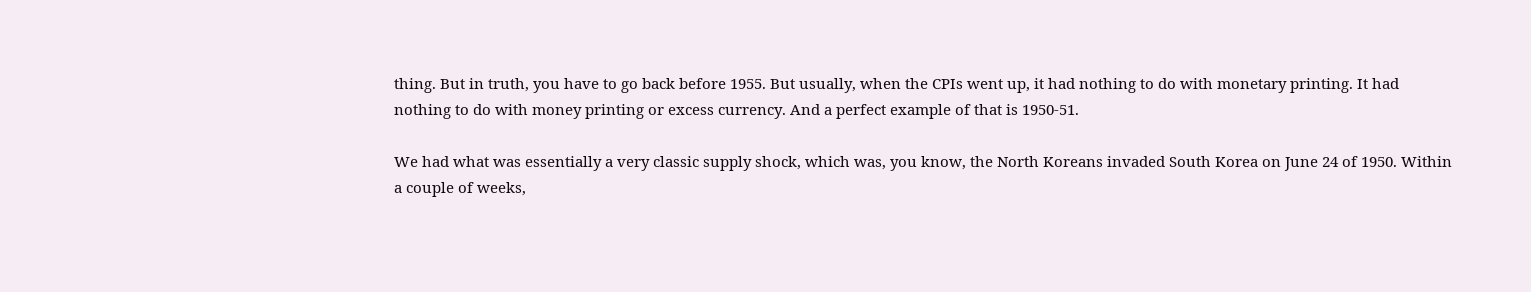thing. But in truth, you have to go back before 1955. But usually, when the CPIs went up, it had nothing to do with monetary printing. It had nothing to do with money printing or excess currency. And a perfect example of that is 1950-51.

We had what was essentially a very classic supply shock, which was, you know, the North Koreans invaded South Korea on June 24 of 1950. Within a couple of weeks,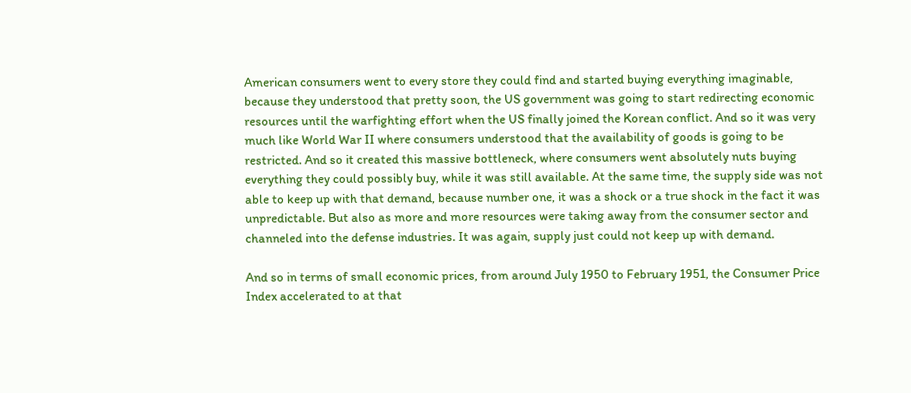American consumers went to every store they could find and started buying everything imaginable, because they understood that pretty soon, the US government was going to start redirecting economic resources until the warfighting effort when the US finally joined the Korean conflict. And so it was very much like World War II where consumers understood that the availability of goods is going to be restricted. And so it created this massive bottleneck, where consumers went absolutely nuts buying everything they could possibly buy, while it was still available. At the same time, the supply side was not able to keep up with that demand, because number one, it was a shock or a true shock in the fact it was unpredictable. But also as more and more resources were taking away from the consumer sector and channeled into the defense industries. It was again, supply just could not keep up with demand.

And so in terms of small economic prices, from around July 1950 to February 1951, the Consumer Price Index accelerated to at that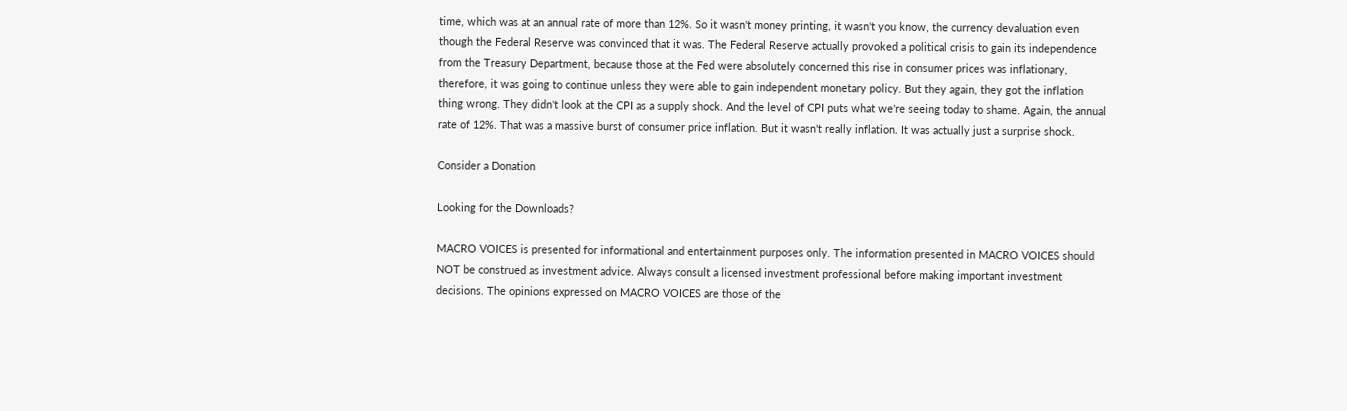time, which was at an annual rate of more than 12%. So it wasn't money printing, it wasn't you know, the currency devaluation even though the Federal Reserve was convinced that it was. The Federal Reserve actually provoked a political crisis to gain its independence from the Treasury Department, because those at the Fed were absolutely concerned this rise in consumer prices was inflationary, therefore, it was going to continue unless they were able to gain independent monetary policy. But they again, they got the inflation thing wrong. They didn't look at the CPI as a supply shock. And the level of CPI puts what we're seeing today to shame. Again, the annual rate of 12%. That was a massive burst of consumer price inflation. But it wasn't really inflation. It was actually just a surprise shock.

Consider a Donation

Looking for the Downloads?

MACRO VOICES is presented for informational and entertainment purposes only. The information presented in MACRO VOICES should NOT be construed as investment advice. Always consult a licensed investment professional before making important investment decisions. The opinions expressed on MACRO VOICES are those of the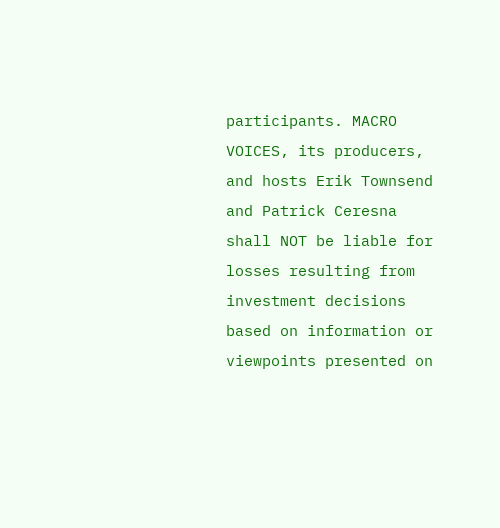participants. MACRO VOICES, its producers, and hosts Erik Townsend and Patrick Ceresna shall NOT be liable for losses resulting from investment decisions based on information or viewpoints presented on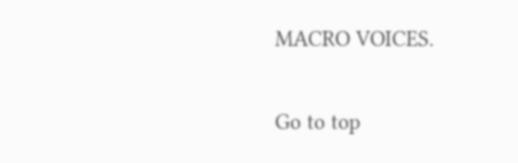MACRO VOICES.

Go to top